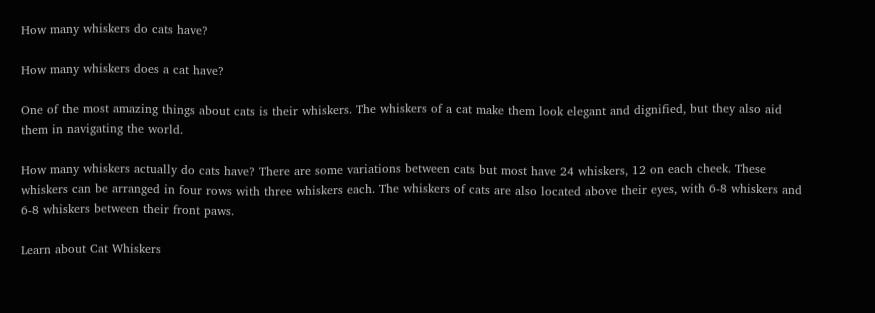How many whiskers do cats have?

How many whiskers does a cat have?

One of the most amazing things about cats is their whiskers. The whiskers of a cat make them look elegant and dignified, but they also aid them in navigating the world.

How many whiskers actually do cats have? There are some variations between cats but most have 24 whiskers, 12 on each cheek. These whiskers can be arranged in four rows with three whiskers each. The whiskers of cats are also located above their eyes, with 6-8 whiskers and 6-8 whiskers between their front paws.

Learn about Cat Whiskers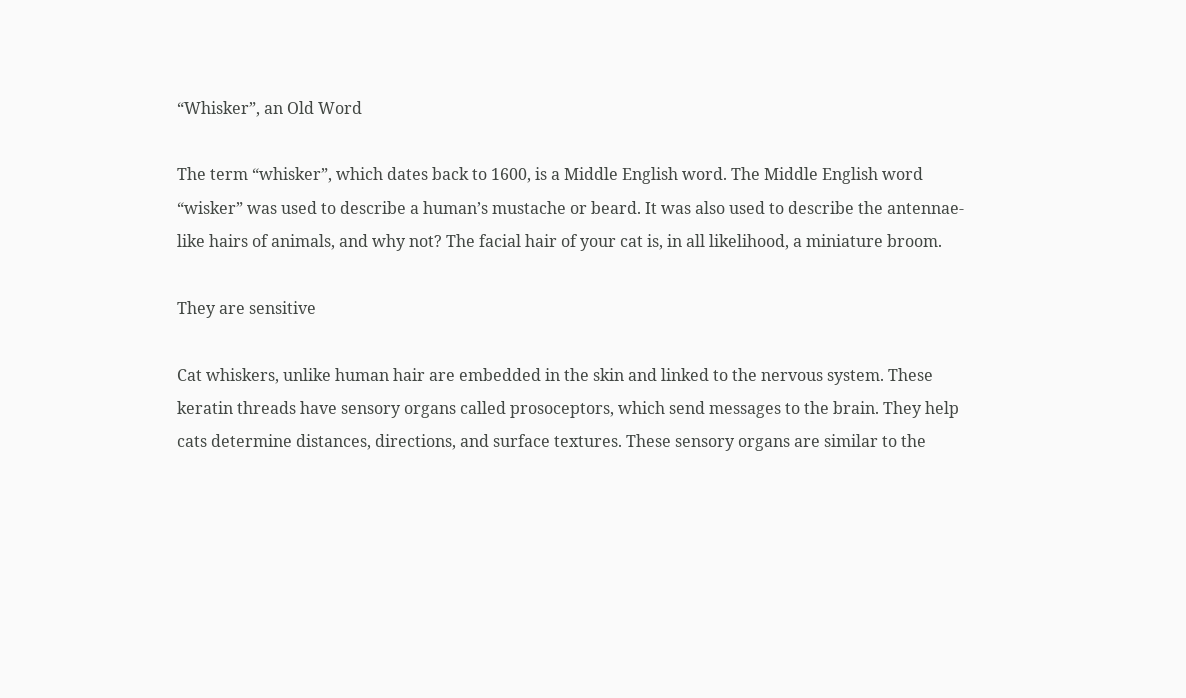“Whisker”, an Old Word

The term “whisker”, which dates back to 1600, is a Middle English word. The Middle English word “wisker” was used to describe a human’s mustache or beard. It was also used to describe the antennae-like hairs of animals, and why not? The facial hair of your cat is, in all likelihood, a miniature broom.

They are sensitive

Cat whiskers, unlike human hair are embedded in the skin and linked to the nervous system. These keratin threads have sensory organs called prosoceptors, which send messages to the brain. They help cats determine distances, directions, and surface textures. These sensory organs are similar to the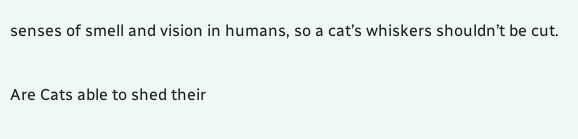senses of smell and vision in humans, so a cat’s whiskers shouldn’t be cut.

Are Cats able to shed their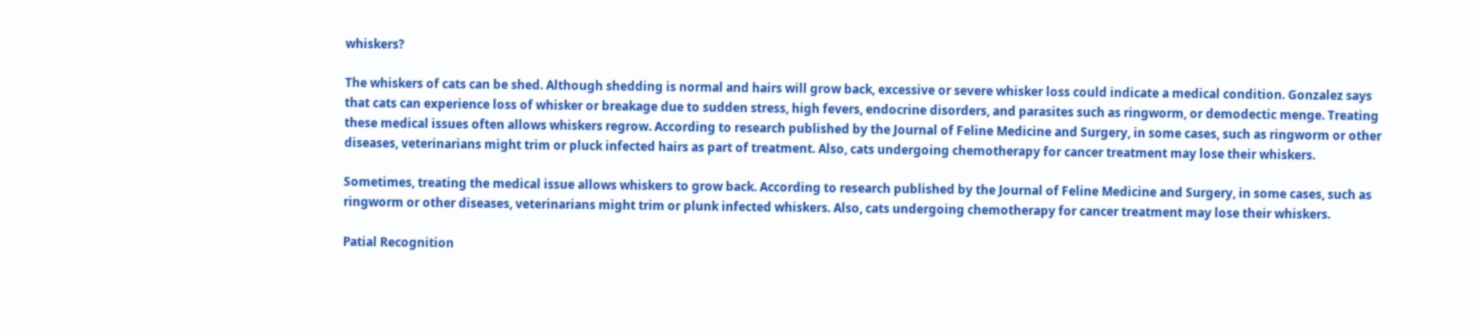whiskers?

The whiskers of cats can be shed. Although shedding is normal and hairs will grow back, excessive or severe whisker loss could indicate a medical condition. Gonzalez says that cats can experience loss of whisker or breakage due to sudden stress, high fevers, endocrine disorders, and parasites such as ringworm, or demodectic menge. Treating these medical issues often allows whiskers regrow. According to research published by the Journal of Feline Medicine and Surgery, in some cases, such as ringworm or other diseases, veterinarians might trim or pluck infected hairs as part of treatment. Also, cats undergoing chemotherapy for cancer treatment may lose their whiskers.

Sometimes, treating the medical issue allows whiskers to grow back. According to research published by the Journal of Feline Medicine and Surgery, in some cases, such as ringworm or other diseases, veterinarians might trim or plunk infected whiskers. Also, cats undergoing chemotherapy for cancer treatment may lose their whiskers.

Patial Recognition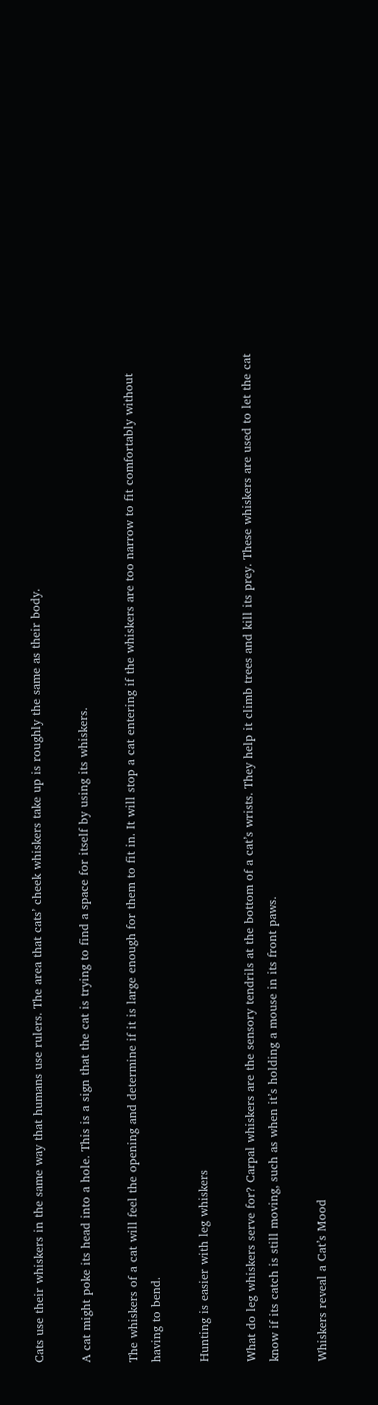Cats use their whiskers in the same way that humans use rulers. The area that cats’ cheek whiskers take up is roughly the same as their body.

A cat might poke its head into a hole. This is a sign that the cat is trying to find a space for itself by using its whiskers.

The whiskers of a cat will feel the opening and determine if it is large enough for them to fit in. It will stop a cat entering if the whiskers are too narrow to fit comfortably without having to bend.

Hunting is easier with leg whiskers

What do leg whiskers serve for? Carpal whiskers are the sensory tendrils at the bottom of a cat’s wrists. They help it climb trees and kill its prey. These whiskers are used to let the cat know if its catch is still moving, such as when it’s holding a mouse in its front paws.

Whiskers reveal a Cat’s Mood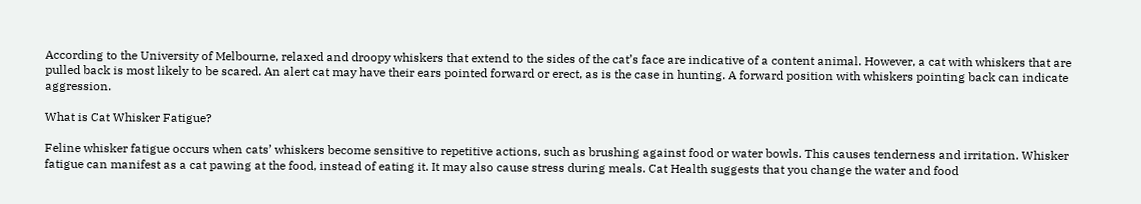According to the University of Melbourne, relaxed and droopy whiskers that extend to the sides of the cat’s face are indicative of a content animal. However, a cat with whiskers that are pulled back is most likely to be scared. An alert cat may have their ears pointed forward or erect, as is the case in hunting. A forward position with whiskers pointing back can indicate aggression.

What is Cat Whisker Fatigue?

Feline whisker fatigue occurs when cats’ whiskers become sensitive to repetitive actions, such as brushing against food or water bowls. This causes tenderness and irritation. Whisker fatigue can manifest as a cat pawing at the food, instead of eating it. It may also cause stress during meals. Cat Health suggests that you change the water and food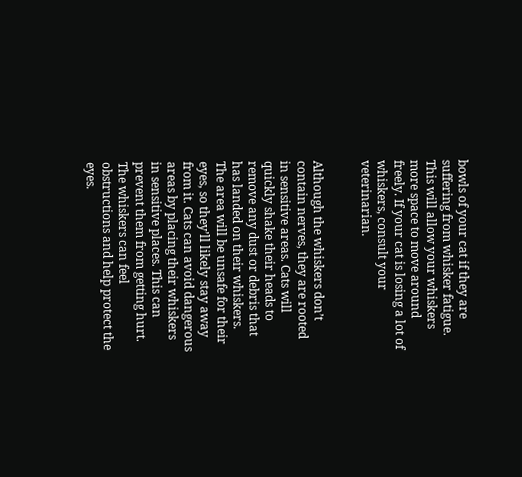bowls of your cat if they are suffering from whisker fatigue. This will allow your whiskers more space to move around freely. If your cat is losing a lot of whiskers, consult your veterinarian.


Although the whiskers don’t contain nerves, they are rooted in sensitive areas. Cats will quickly shake their heads to remove any dust or debris that has landed on their whiskers. The area will be unsafe for their eyes, so they’ll likely stay away from it. Cats can avoid dangerous areas by placing their whiskers in sensitive places. This can prevent them from getting hurt. The whiskers can feel obstructions and help protect the eyes.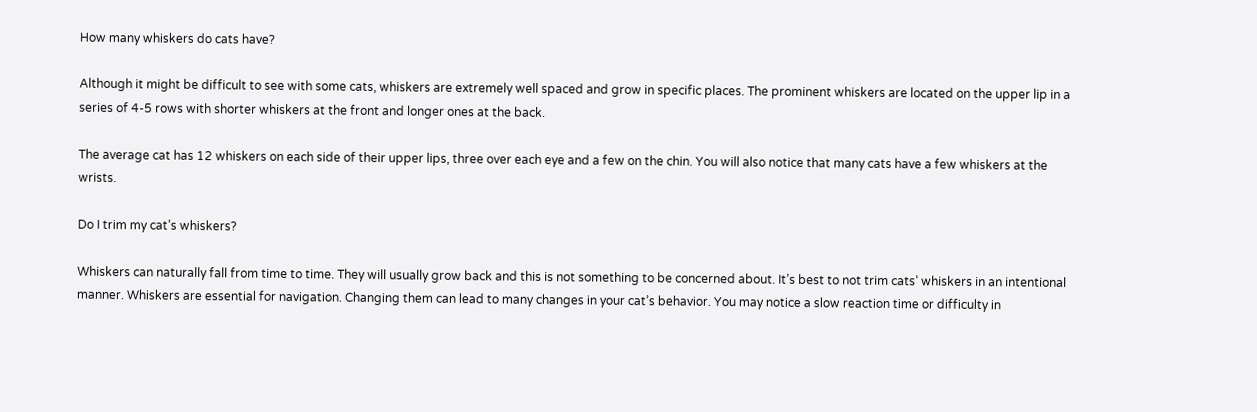How many whiskers do cats have?

Although it might be difficult to see with some cats, whiskers are extremely well spaced and grow in specific places. The prominent whiskers are located on the upper lip in a series of 4-5 rows with shorter whiskers at the front and longer ones at the back.

The average cat has 12 whiskers on each side of their upper lips, three over each eye and a few on the chin. You will also notice that many cats have a few whiskers at the wrists.

Do I trim my cat’s whiskers?

Whiskers can naturally fall from time to time. They will usually grow back and this is not something to be concerned about. It’s best to not trim cats’ whiskers in an intentional manner. Whiskers are essential for navigation. Changing them can lead to many changes in your cat’s behavior. You may notice a slow reaction time or difficulty in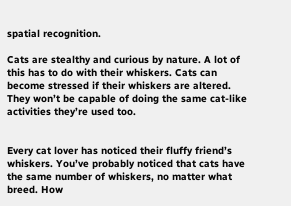spatial recognition.

Cats are stealthy and curious by nature. A lot of this has to do with their whiskers. Cats can become stressed if their whiskers are altered. They won’t be capable of doing the same cat-like activities they’re used too.


Every cat lover has noticed their fluffy friend’s whiskers. You’ve probably noticed that cats have the same number of whiskers, no matter what breed. How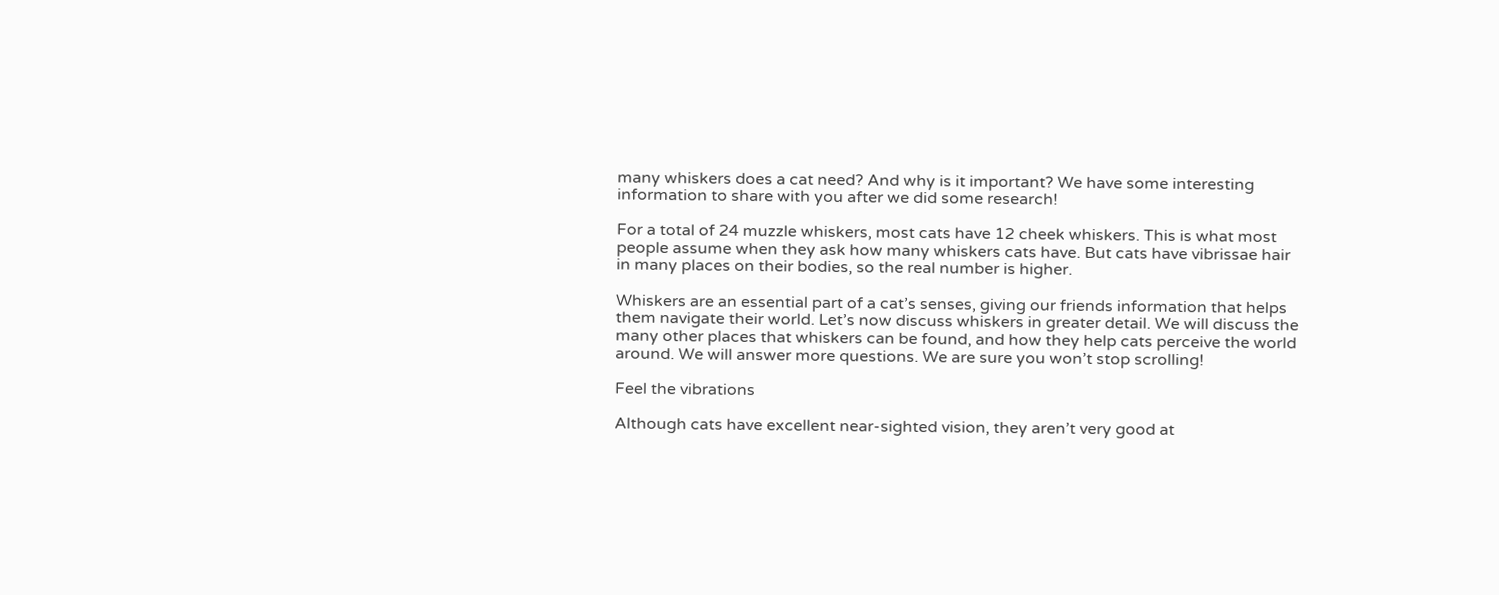many whiskers does a cat need? And why is it important? We have some interesting information to share with you after we did some research!

For a total of 24 muzzle whiskers, most cats have 12 cheek whiskers. This is what most people assume when they ask how many whiskers cats have. But cats have vibrissae hair in many places on their bodies, so the real number is higher.

Whiskers are an essential part of a cat’s senses, giving our friends information that helps them navigate their world. Let’s now discuss whiskers in greater detail. We will discuss the many other places that whiskers can be found, and how they help cats perceive the world around. We will answer more questions. We are sure you won’t stop scrolling!

Feel the vibrations

Although cats have excellent near-sighted vision, they aren’t very good at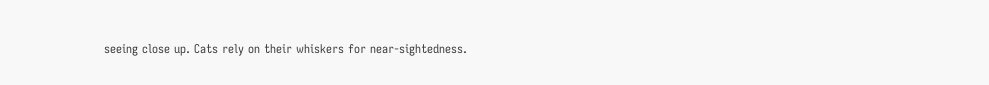seeing close up. Cats rely on their whiskers for near-sightedness.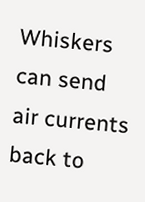Whiskers can send air currents back to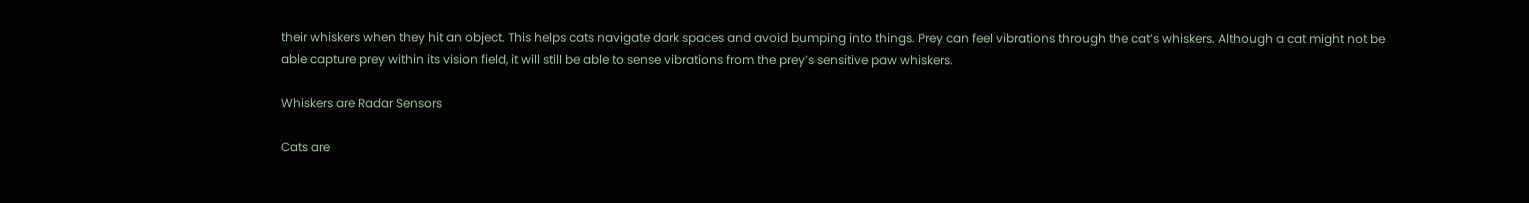their whiskers when they hit an object. This helps cats navigate dark spaces and avoid bumping into things. Prey can feel vibrations through the cat’s whiskers. Although a cat might not be able capture prey within its vision field, it will still be able to sense vibrations from the prey’s sensitive paw whiskers.

Whiskers are Radar Sensors

Cats are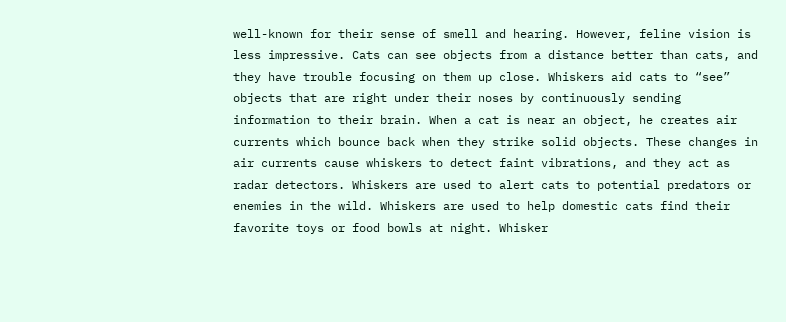well-known for their sense of smell and hearing. However, feline vision is less impressive. Cats can see objects from a distance better than cats, and they have trouble focusing on them up close. Whiskers aid cats to “see” objects that are right under their noses by continuously sending information to their brain. When a cat is near an object, he creates air currents which bounce back when they strike solid objects. These changes in air currents cause whiskers to detect faint vibrations, and they act as radar detectors. Whiskers are used to alert cats to potential predators or enemies in the wild. Whiskers are used to help domestic cats find their favorite toys or food bowls at night. Whisker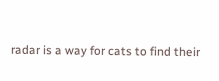radar is a way for cats to find their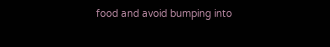food and avoid bumping into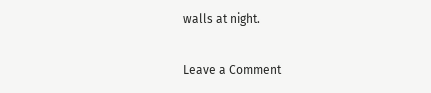walls at night.

Leave a Comment